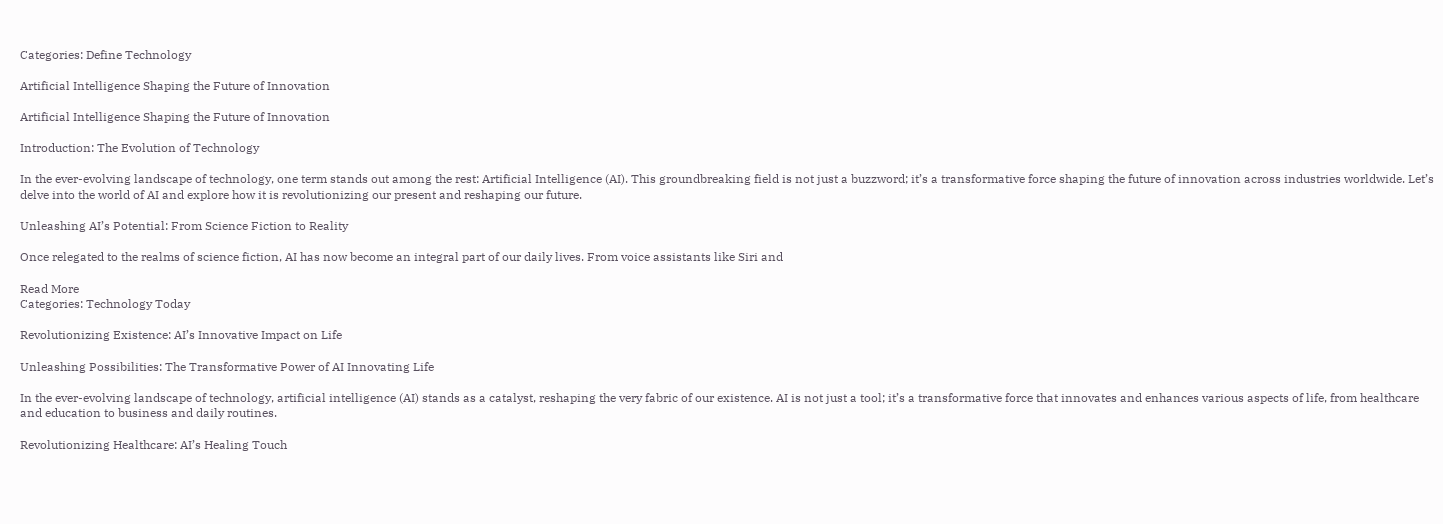Categories: Define Technology

Artificial Intelligence Shaping the Future of Innovation

Artificial Intelligence Shaping the Future of Innovation

Introduction: The Evolution of Technology

In the ever-evolving landscape of technology, one term stands out among the rest: Artificial Intelligence (AI). This groundbreaking field is not just a buzzword; it’s a transformative force shaping the future of innovation across industries worldwide. Let’s delve into the world of AI and explore how it is revolutionizing our present and reshaping our future.

Unleashing AI’s Potential: From Science Fiction to Reality

Once relegated to the realms of science fiction, AI has now become an integral part of our daily lives. From voice assistants like Siri and

Read More
Categories: Technology Today

Revolutionizing Existence: AI’s Innovative Impact on Life

Unleashing Possibilities: The Transformative Power of AI Innovating Life

In the ever-evolving landscape of technology, artificial intelligence (AI) stands as a catalyst, reshaping the very fabric of our existence. AI is not just a tool; it’s a transformative force that innovates and enhances various aspects of life, from healthcare and education to business and daily routines.

Revolutionizing Healthcare: AI’s Healing Touch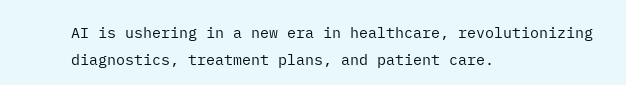AI is ushering in a new era in healthcare, revolutionizing diagnostics, treatment plans, and patient care.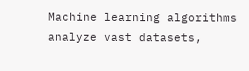Machine learning algorithms analyze vast datasets,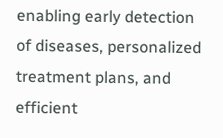enabling early detection of diseases, personalized treatment plans, and efficient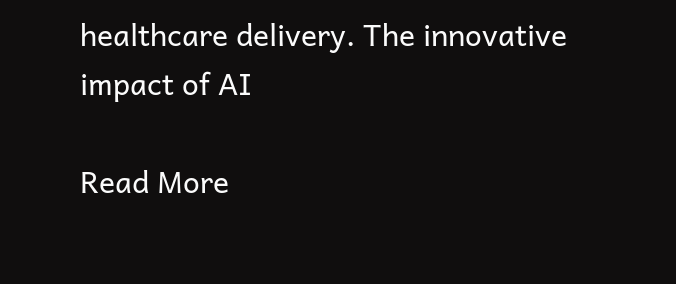healthcare delivery. The innovative impact of AI

Read More